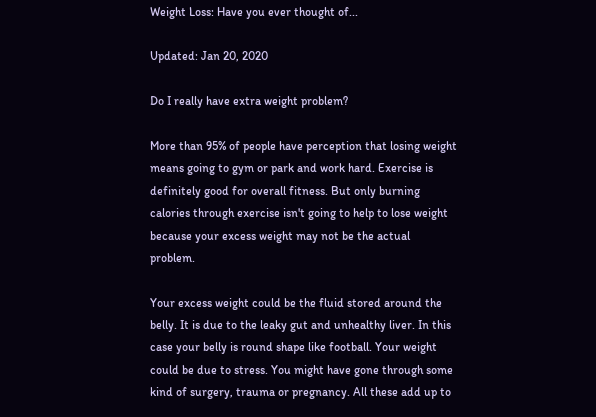Weight Loss: Have you ever thought of...

Updated: Jan 20, 2020

Do I really have extra weight problem?

More than 95% of people have perception that losing weight means going to gym or park and work hard. Exercise is definitely good for overall fitness. But only burning calories through exercise isn't going to help to lose weight because your excess weight may not be the actual problem.

Your excess weight could be the fluid stored around the belly. It is due to the leaky gut and unhealthy liver. In this case your belly is round shape like football. Your weight could be due to stress. You might have gone through some kind of surgery, trauma or pregnancy. All these add up to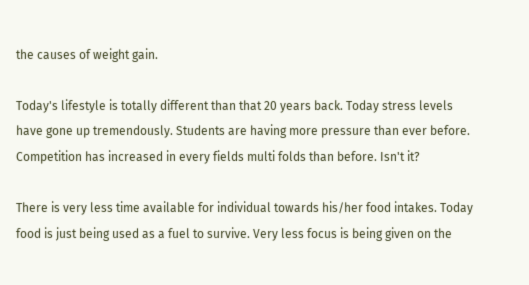the causes of weight gain.

Today's lifestyle is totally different than that 20 years back. Today stress levels have gone up tremendously. Students are having more pressure than ever before. Competition has increased in every fields multi folds than before. Isn't it?

There is very less time available for individual towards his/her food intakes. Today food is just being used as a fuel to survive. Very less focus is being given on the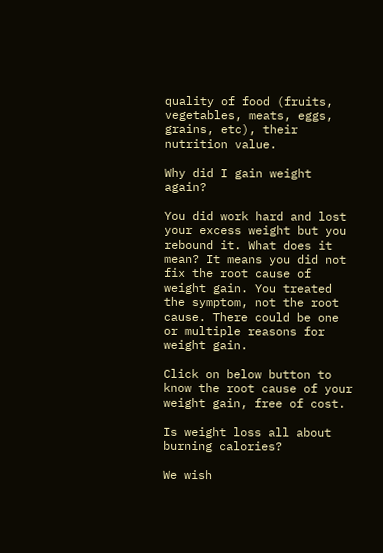quality of food (fruits, vegetables, meats, eggs, grains, etc), their nutrition value.

Why did I gain weight again?

You did work hard and lost your excess weight but you rebound it. What does it mean? It means you did not fix the root cause of weight gain. You treated the symptom, not the root cause. There could be one or multiple reasons for weight gain.

Click on below button to know the root cause of your weight gain, free of cost.

Is weight loss all about burning calories?

We wish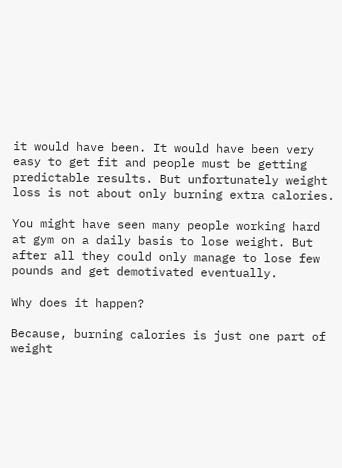it would have been. It would have been very easy to get fit and people must be getting predictable results. But unfortunately weight loss is not about only burning extra calories.

You might have seen many people working hard at gym on a daily basis to lose weight. But after all they could only manage to lose few pounds and get demotivated eventually.

Why does it happen?

Because, burning calories is just one part of weight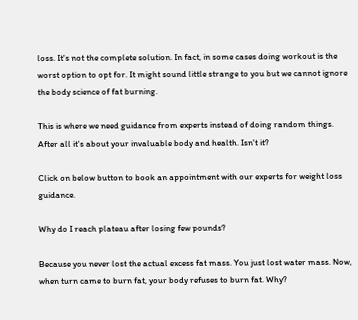loss. It's not the complete solution. In fact, in some cases doing workout is the worst option to opt for. It might sound little strange to you but we cannot ignore the body science of fat burning.

This is where we need guidance from experts instead of doing random things. After all it's about your invaluable body and health. Isn't it?

Click on below button to book an appointment with our experts for weight loss guidance.

Why do I reach plateau after losing few pounds?

Because you never lost the actual excess fat mass. You just lost water mass. Now, when turn came to burn fat, your body refuses to burn fat. Why?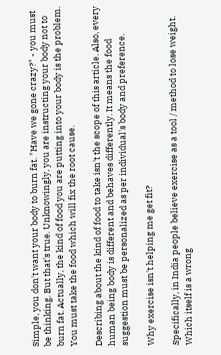Simple, you don't want your body to burn fat. "Have we gone crazy?" - you must be thinking. But that's true. Unknowingly, you are instructing your body not to burn fat. Actually, the kind of food you are putting into your body is the problem. You must take the food which will fix the root cause.

Describing about the kind of food to take isn't the scope of this article. Also, every human being body is different and behaves differently. It means the food suggestion must be personalized as per individual's body and preference.

Why exercise isn't helping me get fit?

Specifically, in India people believe exercise as a tool / method to lose weight. Which itself is a wrong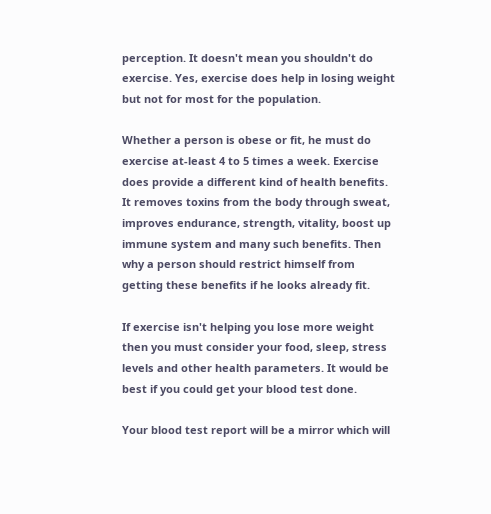perception. It doesn't mean you shouldn't do exercise. Yes, exercise does help in losing weight but not for most for the population.

Whether a person is obese or fit, he must do exercise at-least 4 to 5 times a week. Exercise does provide a different kind of health benefits. It removes toxins from the body through sweat, improves endurance, strength, vitality, boost up immune system and many such benefits. Then why a person should restrict himself from getting these benefits if he looks already fit.

If exercise isn't helping you lose more weight then you must consider your food, sleep, stress levels and other health parameters. It would be best if you could get your blood test done.

Your blood test report will be a mirror which will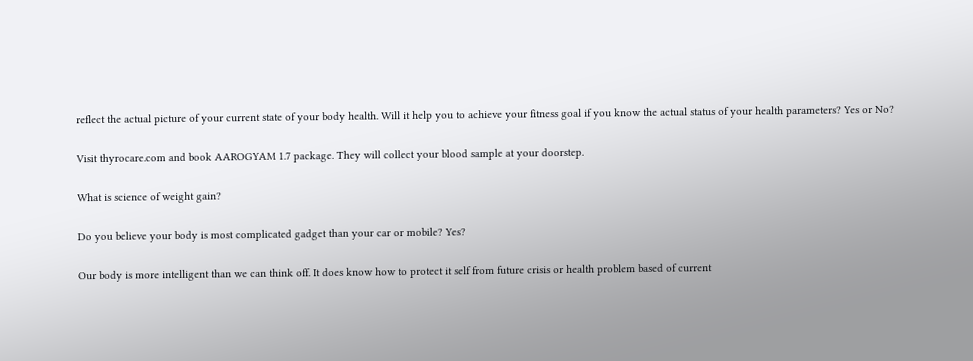reflect the actual picture of your current state of your body health. Will it help you to achieve your fitness goal if you know the actual status of your health parameters? Yes or No?

Visit thyrocare.com and book AAROGYAM 1.7 package. They will collect your blood sample at your doorstep.

What is science of weight gain?

Do you believe your body is most complicated gadget than your car or mobile? Yes?

Our body is more intelligent than we can think off. It does know how to protect it self from future crisis or health problem based of current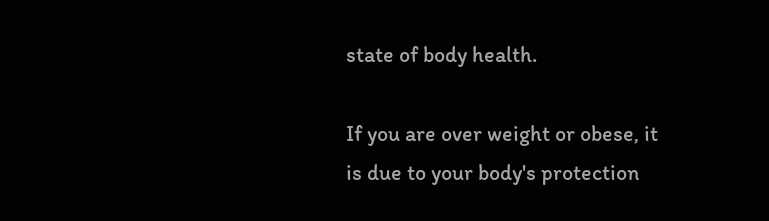state of body health.

If you are over weight or obese, it is due to your body's protection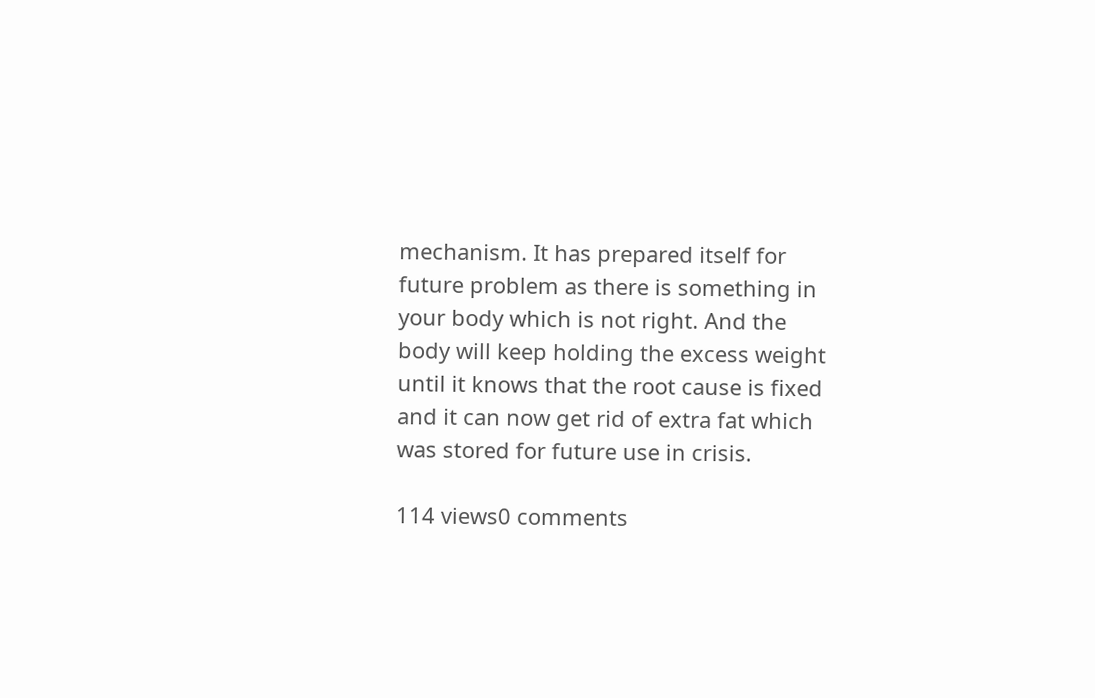mechanism. It has prepared itself for future problem as there is something in your body which is not right. And the body will keep holding the excess weight until it knows that the root cause is fixed and it can now get rid of extra fat which was stored for future use in crisis.

114 views0 comments